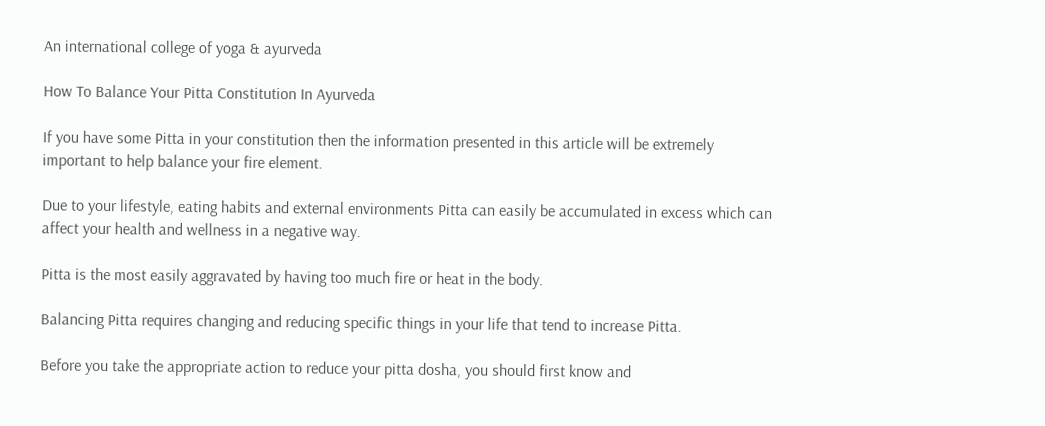An international college of yoga & ayurveda

How To Balance Your Pitta Constitution In Ayurveda

If you have some Pitta in your constitution then the information presented in this article will be extremely important to help balance your fire element.

Due to your lifestyle, eating habits and external environments Pitta can easily be accumulated in excess which can affect your health and wellness in a negative way.

Pitta is the most easily aggravated by having too much fire or heat in the body.

Balancing Pitta requires changing and reducing specific things in your life that tend to increase Pitta.

Before you take the appropriate action to reduce your pitta dosha, you should first know and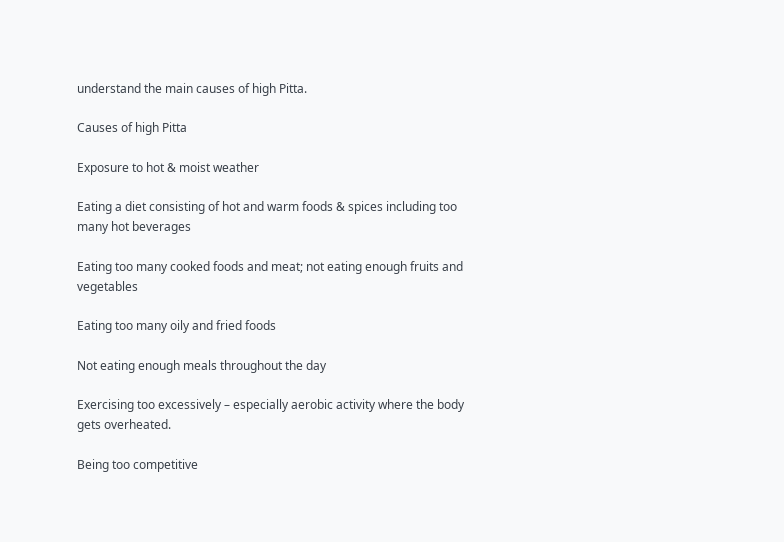understand the main causes of high Pitta.

Causes of high Pitta

Exposure to hot & moist weather

Eating a diet consisting of hot and warm foods & spices including too many hot beverages

Eating too many cooked foods and meat; not eating enough fruits and vegetables

Eating too many oily and fried foods

Not eating enough meals throughout the day

Exercising too excessively – especially aerobic activity where the body gets overheated.

Being too competitive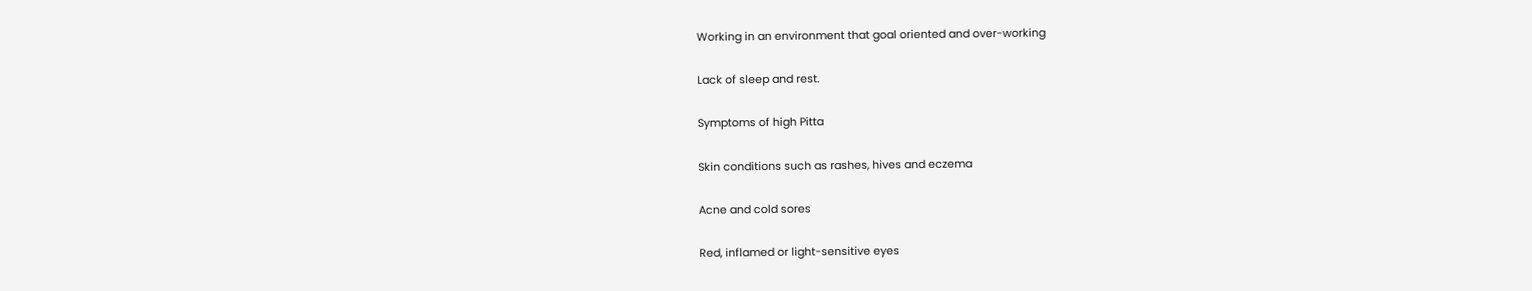Working in an environment that goal oriented and over-working

Lack of sleep and rest.

Symptoms of high Pitta

Skin conditions such as rashes, hives and eczema

Acne and cold sores

Red, inflamed or light-sensitive eyes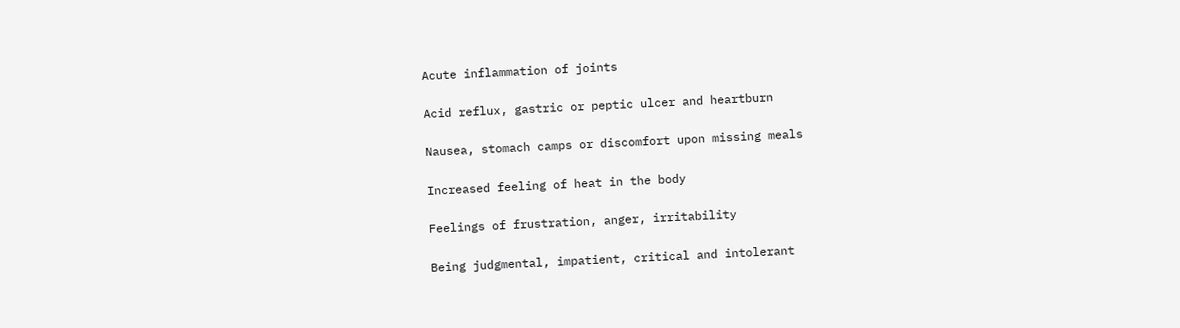Acute inflammation of joints

Acid reflux, gastric or peptic ulcer and heartburn

Nausea, stomach camps or discomfort upon missing meals

Increased feeling of heat in the body

Feelings of frustration, anger, irritability

Being judgmental, impatient, critical and intolerant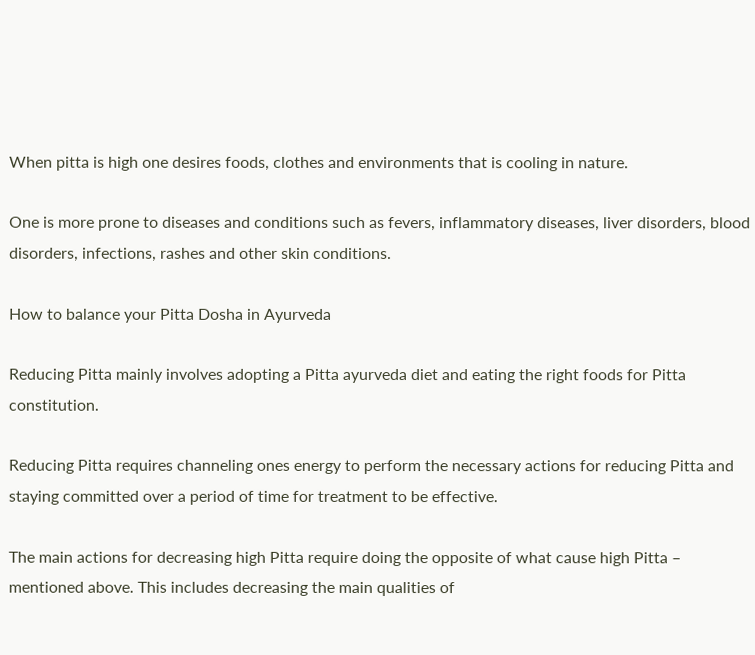When pitta is high one desires foods, clothes and environments that is cooling in nature.

One is more prone to diseases and conditions such as fevers, inflammatory diseases, liver disorders, blood disorders, infections, rashes and other skin conditions.

How to balance your Pitta Dosha in Ayurveda

Reducing Pitta mainly involves adopting a Pitta ayurveda diet and eating the right foods for Pitta constitution.

Reducing Pitta requires channeling ones energy to perform the necessary actions for reducing Pitta and staying committed over a period of time for treatment to be effective.

The main actions for decreasing high Pitta require doing the opposite of what cause high Pitta – mentioned above. This includes decreasing the main qualities of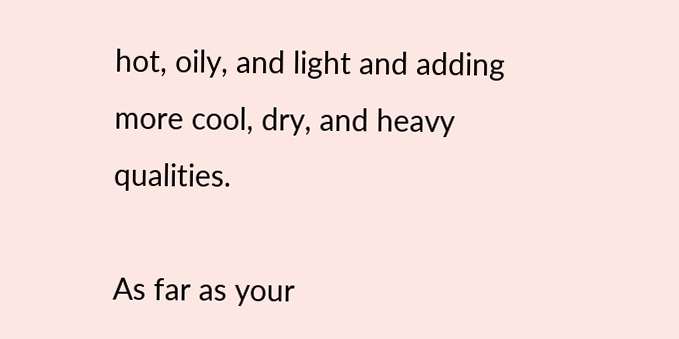hot, oily, and light and adding more cool, dry, and heavy qualities.

As far as your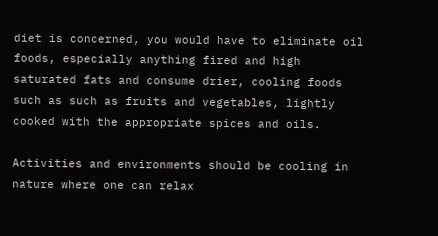diet is concerned, you would have to eliminate oil foods, especially anything fired and high saturated fats and consume drier, cooling foods such as such as fruits and vegetables, lightly cooked with the appropriate spices and oils.

Activities and environments should be cooling in nature where one can relax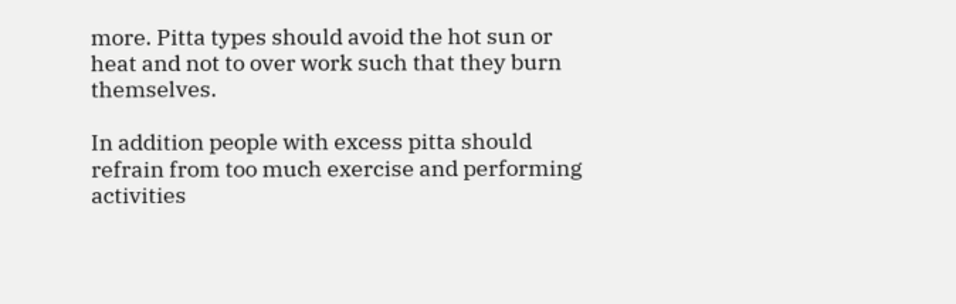more. Pitta types should avoid the hot sun or heat and not to over work such that they burn themselves.

In addition people with excess pitta should refrain from too much exercise and performing activities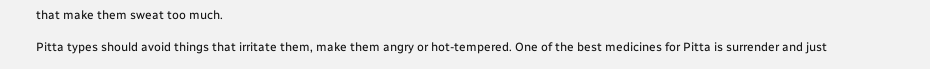that make them sweat too much.

Pitta types should avoid things that irritate them, make them angry or hot-tempered. One of the best medicines for Pitta is surrender and just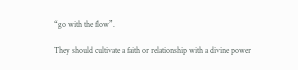“go with the flow”.

They should cultivate a faith or relationship with a divine power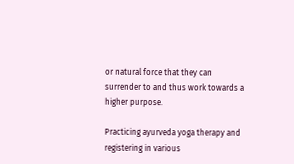or natural force that they can surrender to and thus work towards a higher purpose.

Practicing ayurveda yoga therapy and registering in various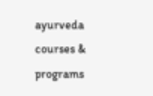ayurveda courses & programs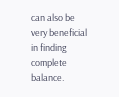can also be very beneficial in finding complete balance.